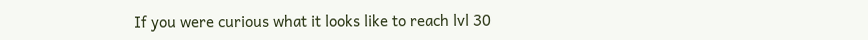If you were curious what it looks like to reach lvl 30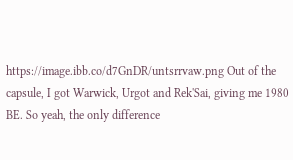https://image.ibb.co/d7GnDR/untsrrvaw.png Out of the capsule, I got Warwick, Urgot and Rek'Sai, giving me 1980 BE. So yeah, the only difference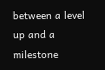between a level up and a milestone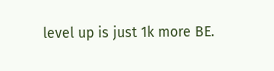level up is just 1k more BE.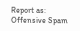Report as:
Offensive Spam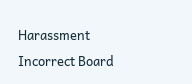Harassment Incorrect Board